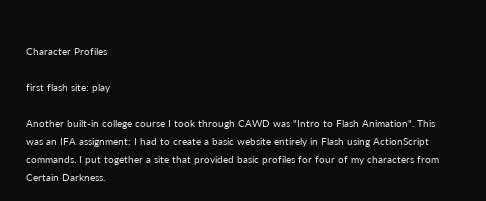Character Profiles

first flash site: play

Another built-in college course I took through CAWD was "Intro to Flash Animation". This was an IFA assignment: I had to create a basic website entirely in Flash using ActionScript commands. I put together a site that provided basic profiles for four of my characters from Certain Darkness.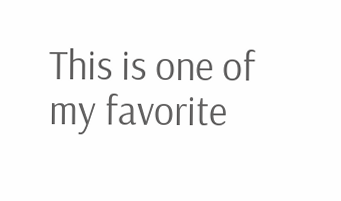This is one of my favorite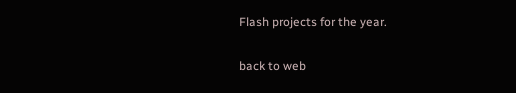Flash projects for the year.

back to web